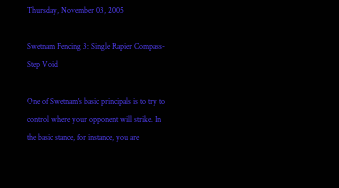Thursday, November 03, 2005

Swetnam Fencing 3: Single Rapier Compass-Step Void

One of Swetnam's basic principals is to try to control where your opponent will strike. In the basic stance, for instance, you are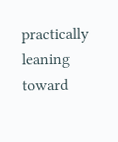practically leaning toward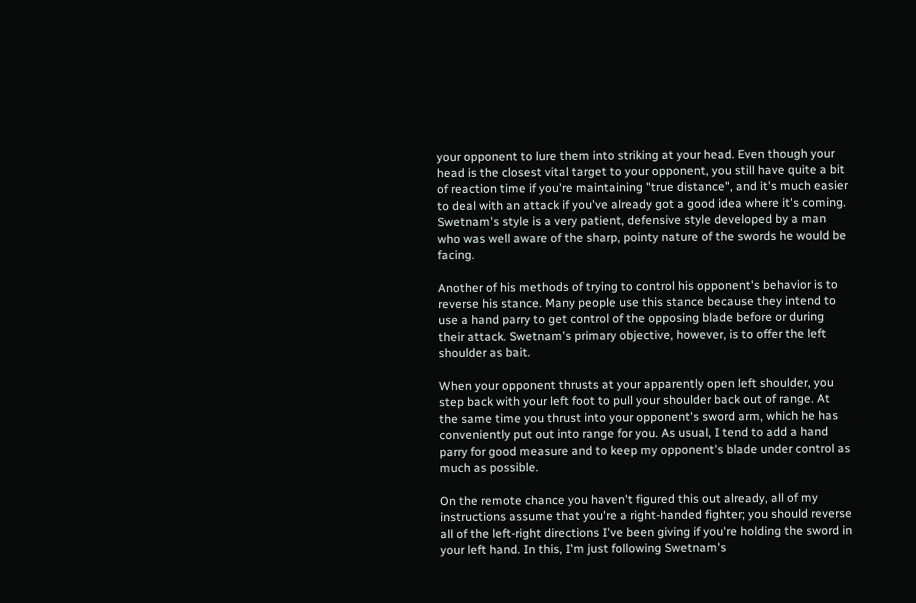your opponent to lure them into striking at your head. Even though your head is the closest vital target to your opponent, you still have quite a bit of reaction time if you're maintaining "true distance", and it's much easier to deal with an attack if you've already got a good idea where it's coming. Swetnam's style is a very patient, defensive style developed by a man who was well aware of the sharp, pointy nature of the swords he would be facing.

Another of his methods of trying to control his opponent's behavior is to reverse his stance. Many people use this stance because they intend to use a hand parry to get control of the opposing blade before or during their attack. Swetnam's primary objective, however, is to offer the left shoulder as bait.

When your opponent thrusts at your apparently open left shoulder, you step back with your left foot to pull your shoulder back out of range. At the same time you thrust into your opponent's sword arm, which he has conveniently put out into range for you. As usual, I tend to add a hand parry for good measure and to keep my opponent's blade under control as much as possible.

On the remote chance you haven't figured this out already, all of my instructions assume that you're a right-handed fighter; you should reverse all of the left-right directions I've been giving if you're holding the sword in your left hand. In this, I'm just following Swetnam's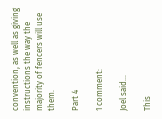convention, as well as giving instructions the way the majority of fencers will use them.

Part 4

1 comment:

Joel said...

This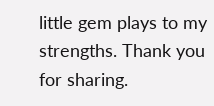little gem plays to my strengths. Thank you for sharing.